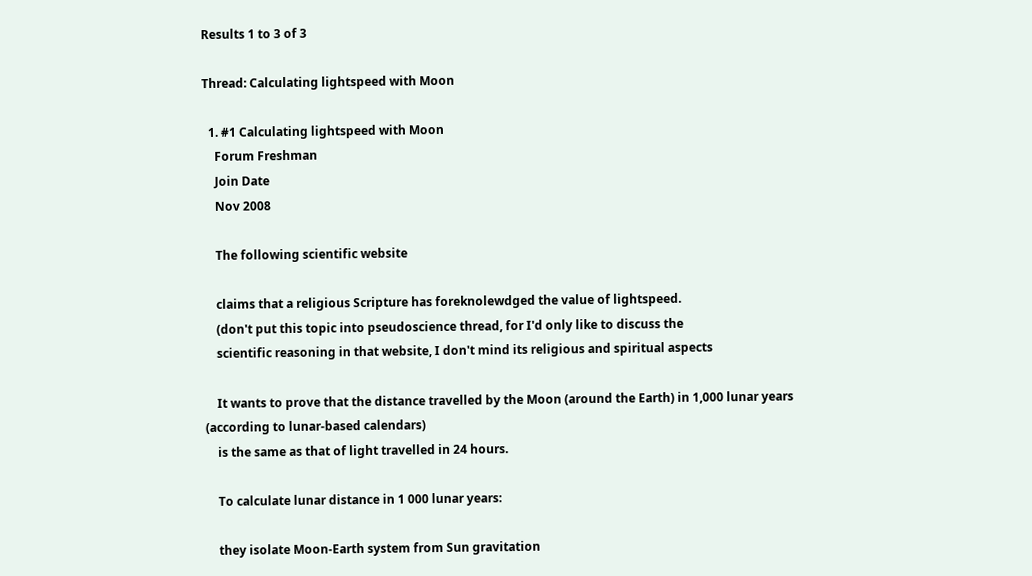Results 1 to 3 of 3

Thread: Calculating lightspeed with Moon

  1. #1 Calculating lightspeed with Moon
    Forum Freshman
    Join Date
    Nov 2008

    The following scientific website

    claims that a religious Scripture has foreknolewdged the value of lightspeed.
    (don't put this topic into pseudoscience thread, for I'd only like to discuss the
    scientific reasoning in that website, I don't mind its religious and spiritual aspects

    It wants to prove that the distance travelled by the Moon (around the Earth) in 1,000 lunar years (according to lunar-based calendars)
    is the same as that of light travelled in 24 hours.

    To calculate lunar distance in 1 000 lunar years:

    they isolate Moon-Earth system from Sun gravitation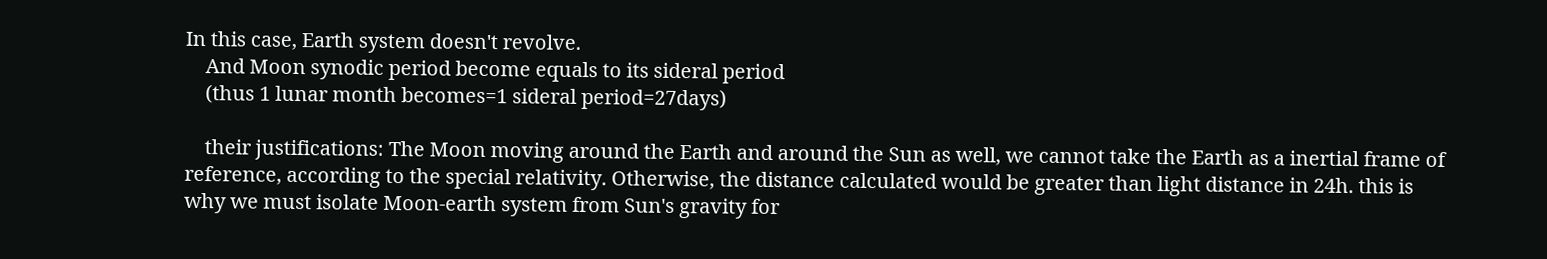In this case, Earth system doesn't revolve.
    And Moon synodic period become equals to its sideral period
    (thus 1 lunar month becomes=1 sideral period=27days)

    their justifications: The Moon moving around the Earth and around the Sun as well, we cannot take the Earth as a inertial frame of reference, according to the special relativity. Otherwise, the distance calculated would be greater than light distance in 24h. this is why we must isolate Moon-earth system from Sun's gravity for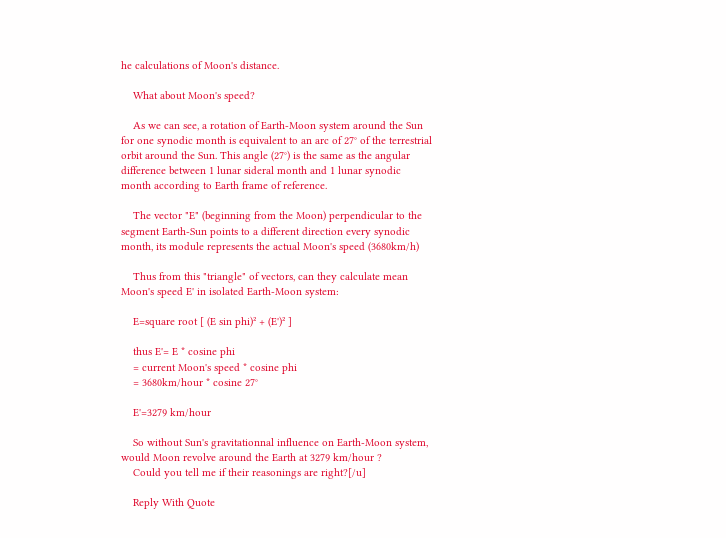he calculations of Moon's distance.

    What about Moon's speed?

    As we can see, a rotation of Earth-Moon system around the Sun for one synodic month is equivalent to an arc of 27° of the terrestrial orbit around the Sun. This angle (27°) is the same as the angular difference between 1 lunar sideral month and 1 lunar synodic month according to Earth frame of reference.

    The vector "E" (beginning from the Moon) perpendicular to the segment Earth-Sun points to a different direction every synodic month, its module represents the actual Moon's speed (3680km/h)

    Thus from this "triangle" of vectors, can they calculate mean Moon's speed E' in isolated Earth-Moon system:

    E=square root [ (E sin phi)² + (E')² ]

    thus E'= E * cosine phi
    = current Moon's speed * cosine phi
    = 3680km/hour * cosine 27°

    E'=3279 km/hour

    So without Sun's gravitationnal influence on Earth-Moon system, would Moon revolve around the Earth at 3279 km/hour ?
    Could you tell me if their reasonings are right?[/u]

    Reply With Quote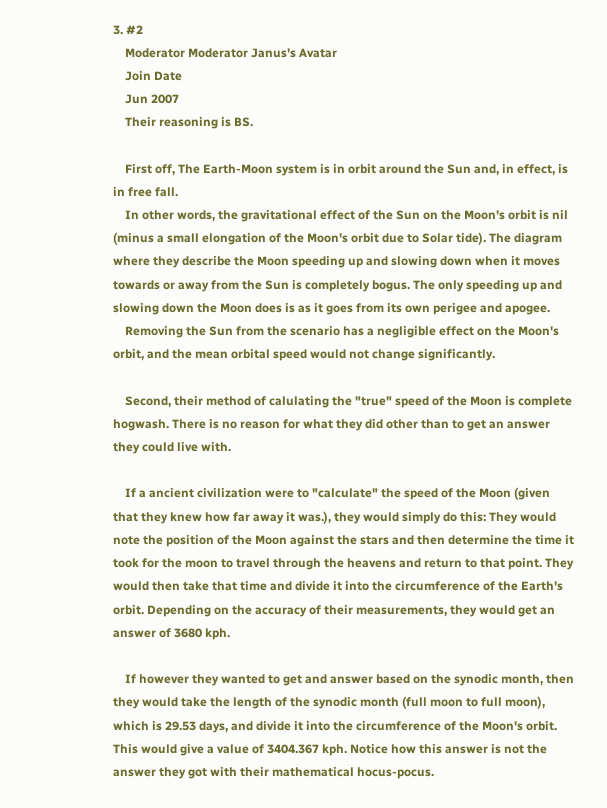3. #2
    Moderator Moderator Janus's Avatar
    Join Date
    Jun 2007
    Their reasoning is BS.

    First off, The Earth-Moon system is in orbit around the Sun and, in effect, is in free fall.
    In other words, the gravitational effect of the Sun on the Moon's orbit is nil (minus a small elongation of the Moon's orbit due to Solar tide). The diagram where they describe the Moon speeding up and slowing down when it moves towards or away from the Sun is completely bogus. The only speeding up and slowing down the Moon does is as it goes from its own perigee and apogee.
    Removing the Sun from the scenario has a negligible effect on the Moon's orbit, and the mean orbital speed would not change significantly.

    Second, their method of calulating the "true" speed of the Moon is complete hogwash. There is no reason for what they did other than to get an answer they could live with.

    If a ancient civilization were to "calculate" the speed of the Moon (given that they knew how far away it was.), they would simply do this: They would note the position of the Moon against the stars and then determine the time it took for the moon to travel through the heavens and return to that point. They would then take that time and divide it into the circumference of the Earth's orbit. Depending on the accuracy of their measurements, they would get an answer of 3680 kph.

    If however they wanted to get and answer based on the synodic month, then they would take the length of the synodic month (full moon to full moon), which is 29.53 days, and divide it into the circumference of the Moon's orbit. This would give a value of 3404.367 kph. Notice how this answer is not the answer they got with their mathematical hocus-pocus.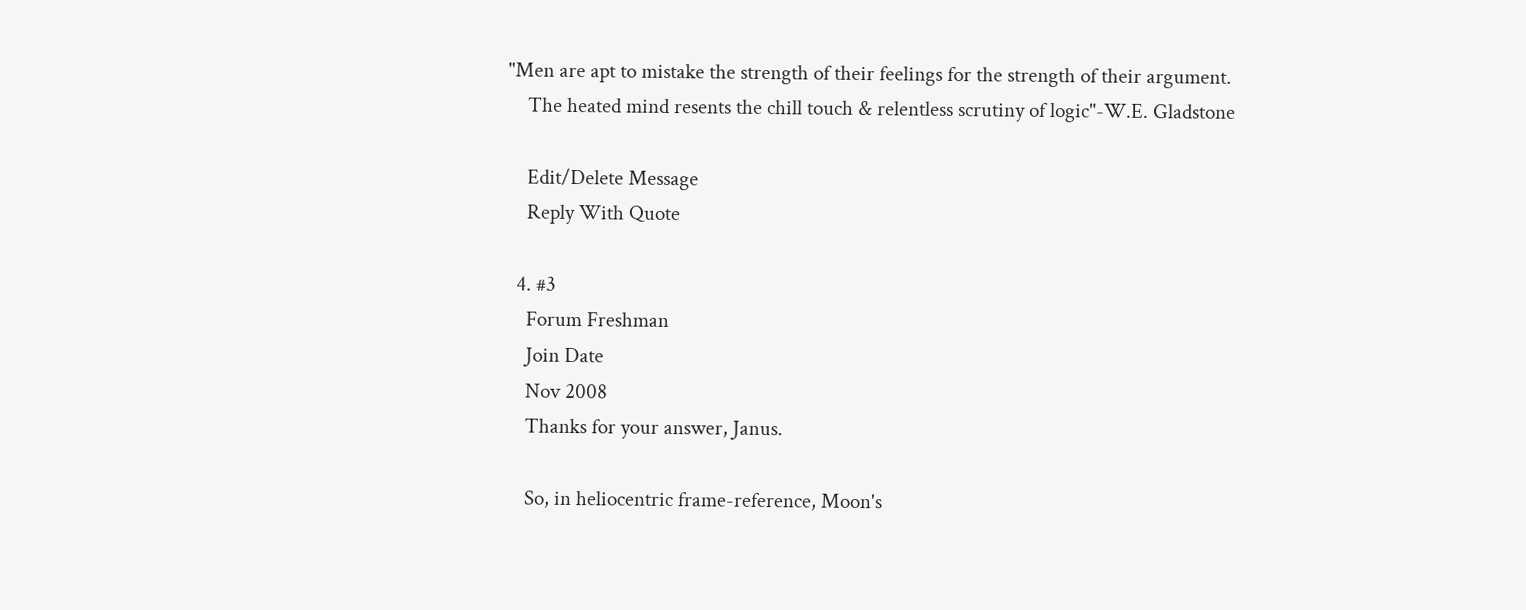"Men are apt to mistake the strength of their feelings for the strength of their argument.
    The heated mind resents the chill touch & relentless scrutiny of logic"-W.E. Gladstone

    Edit/Delete Message
    Reply With Quote

  4. #3
    Forum Freshman
    Join Date
    Nov 2008
    Thanks for your answer, Janus.

    So, in heliocentric frame-reference, Moon's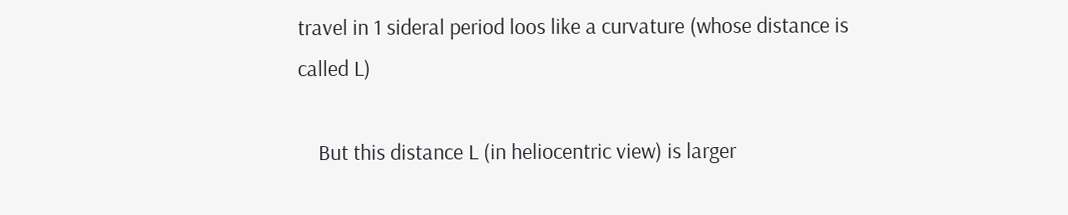travel in 1 sideral period loos like a curvature (whose distance is called L)

    But this distance L (in heliocentric view) is larger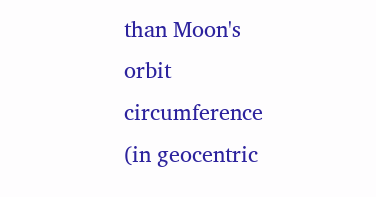than Moon's orbit circumference (in geocentric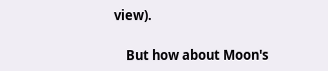view).

    But how about Moon's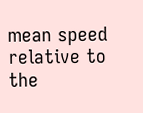mean speed relative to the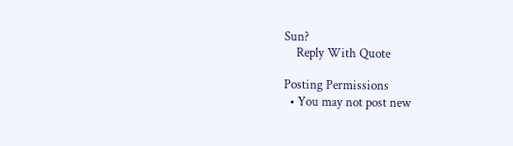Sun?
    Reply With Quote

Posting Permissions
  • You may not post new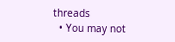threads
  • You may not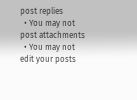post replies
  • You may not post attachments
  • You may not edit your posts